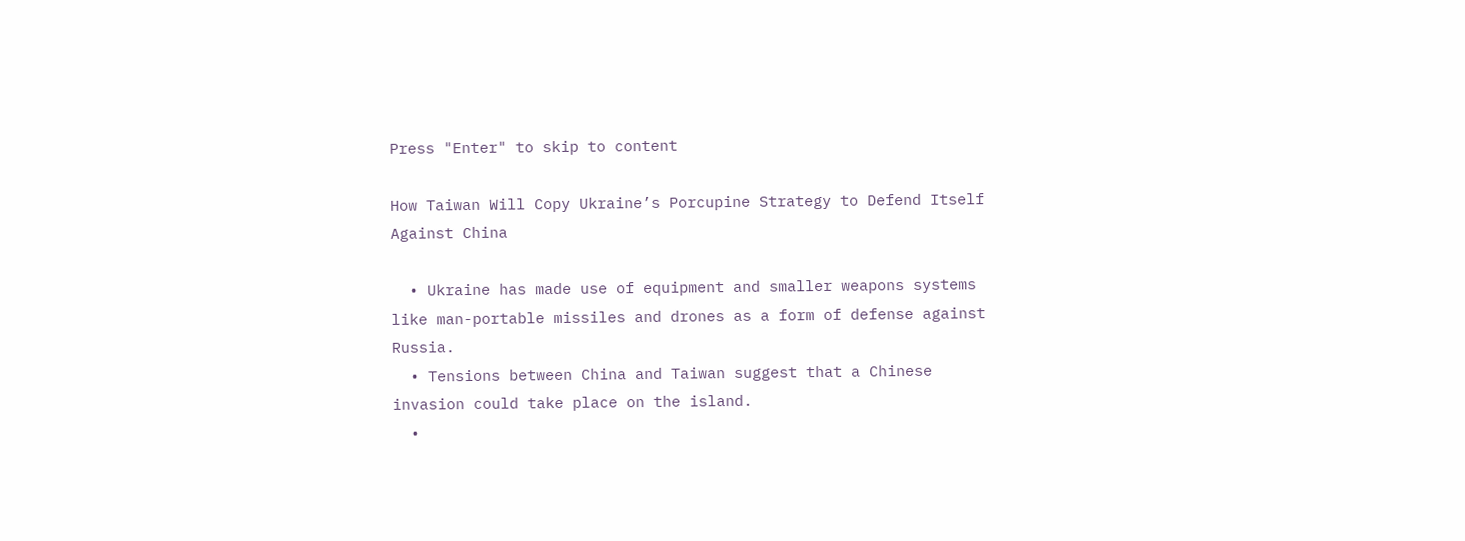Press "Enter" to skip to content

How Taiwan Will Copy Ukraine’s Porcupine Strategy to Defend Itself Against China

  • Ukraine has made use of equipment and smaller weapons systems like man-portable missiles and drones as a form of defense against Russia.
  • Tensions between China and Taiwan suggest that a Chinese invasion could take place on the island.
  •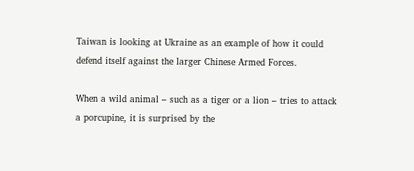Taiwan is looking at Ukraine as an example of how it could defend itself against the larger Chinese Armed Forces.

When a wild animal – such as a tiger or a lion – tries to attack a porcupine, it is surprised by the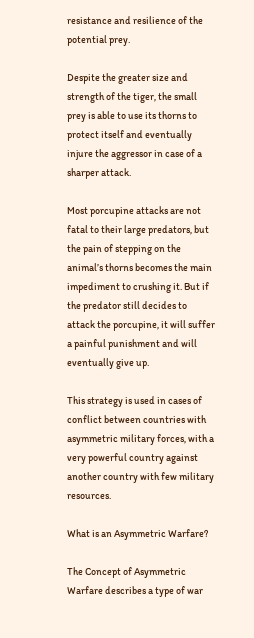resistance and resilience of the potential prey.

Despite the greater size and strength of the tiger, the small prey is able to use its thorns to protect itself and eventually injure the aggressor in case of a sharper attack.

Most porcupine attacks are not fatal to their large predators, but the pain of stepping on the animal’s thorns becomes the main impediment to crushing it. But if the predator still decides to attack the porcupine, it will suffer a painful punishment and will eventually give up.

This strategy is used in cases of conflict between countries with asymmetric military forces, with a very powerful country against another country with few military resources.

What is an Asymmetric Warfare?

The Concept of Asymmetric Warfare describes a type of war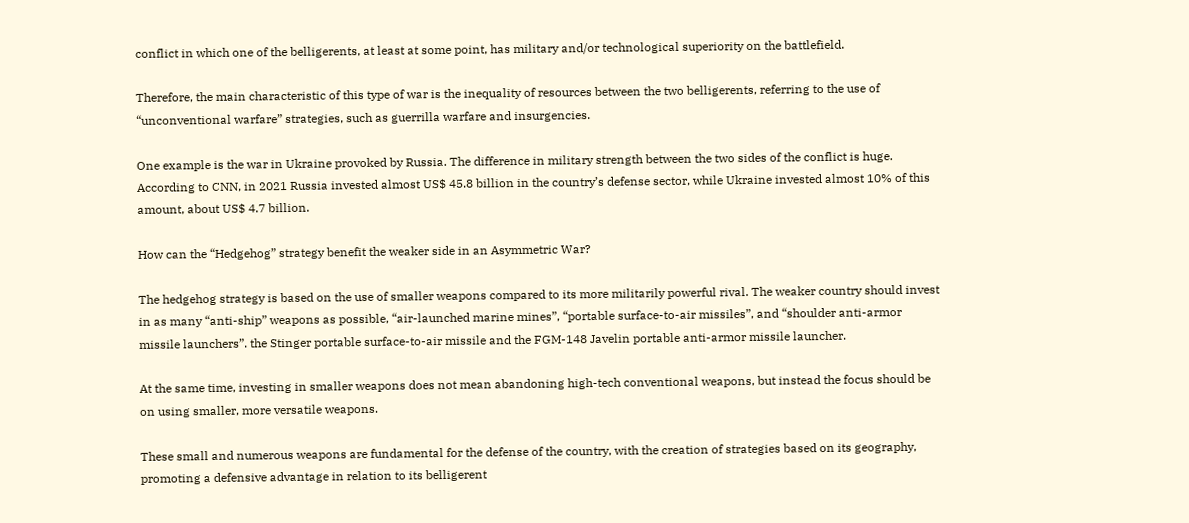conflict in which one of the belligerents, at least at some point, has military and/or technological superiority on the battlefield.

Therefore, the main characteristic of this type of war is the inequality of resources between the two belligerents, referring to the use of “unconventional warfare” strategies, such as guerrilla warfare and insurgencies.

One example is the war in Ukraine provoked by Russia. The difference in military strength between the two sides of the conflict is huge. According to CNN, in 2021 Russia invested almost US$ 45.8 billion in the country’s defense sector, while Ukraine invested almost 10% of this amount, about US$ 4.7 billion.

How can the “Hedgehog” strategy benefit the weaker side in an Asymmetric War?

The hedgehog strategy is based on the use of smaller weapons compared to its more militarily powerful rival. The weaker country should invest in as many “anti-ship” weapons as possible, “air-launched marine mines”, “portable surface-to-air missiles”, and “shoulder anti-armor missile launchers”. the Stinger portable surface-to-air missile and the FGM-148 Javelin portable anti-armor missile launcher.

At the same time, investing in smaller weapons does not mean abandoning high-tech conventional weapons, but instead the focus should be on using smaller, more versatile weapons.

These small and numerous weapons are fundamental for the defense of the country, with the creation of strategies based on its geography, promoting a defensive advantage in relation to its belligerent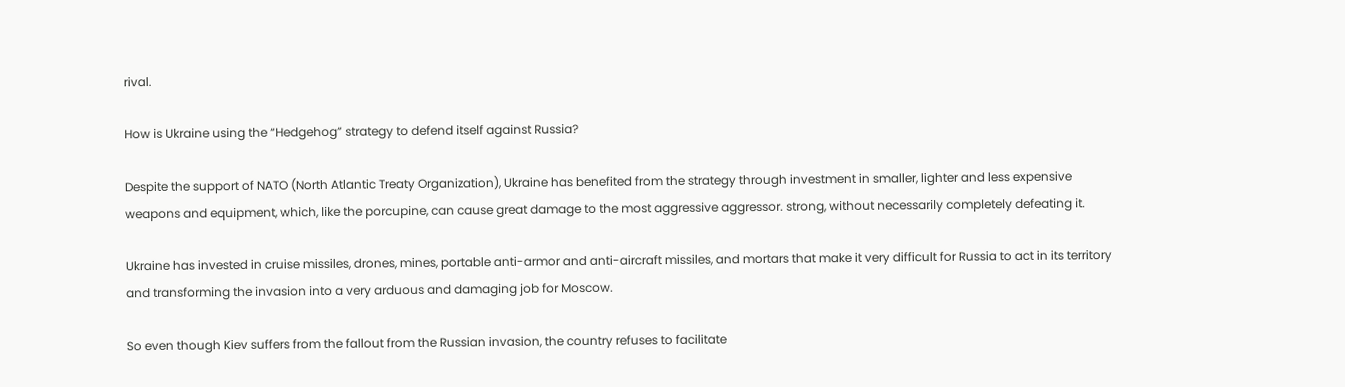rival.

How is Ukraine using the “Hedgehog” strategy to defend itself against Russia?

Despite the support of NATO (North Atlantic Treaty Organization), Ukraine has benefited from the strategy through investment in smaller, lighter and less expensive weapons and equipment, which, like the porcupine, can cause great damage to the most aggressive aggressor. strong, without necessarily completely defeating it.

Ukraine has invested in cruise missiles, drones, mines, portable anti-armor and anti-aircraft missiles, and mortars that make it very difficult for Russia to act in its territory and transforming the invasion into a very arduous and damaging job for Moscow.

So even though Kiev suffers from the fallout from the Russian invasion, the country refuses to facilitate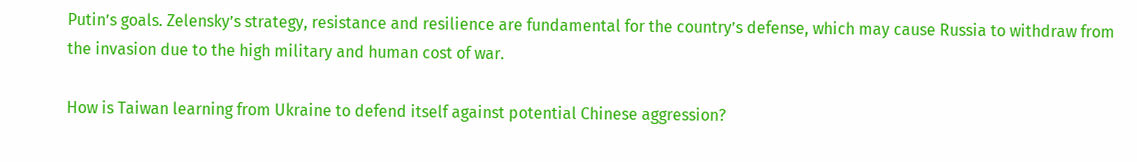Putin’s goals. Zelensky’s strategy, resistance and resilience are fundamental for the country’s defense, which may cause Russia to withdraw from the invasion due to the high military and human cost of war.

How is Taiwan learning from Ukraine to defend itself against potential Chinese aggression?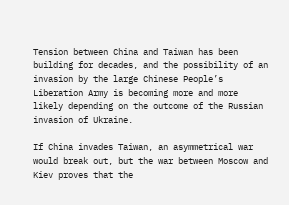Tension between China and Taiwan has been building for decades, and the possibility of an invasion by the large Chinese People’s Liberation Army is becoming more and more likely depending on the outcome of the Russian invasion of Ukraine.

If China invades Taiwan, an asymmetrical war would break out, but the war between Moscow and Kiev proves that the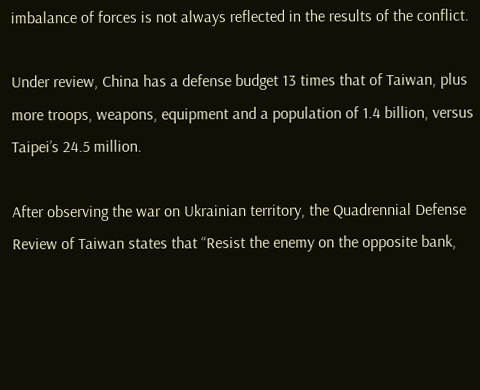imbalance of forces is not always reflected in the results of the conflict.

Under review, China has a defense budget 13 times that of Taiwan, plus more troops, weapons, equipment and a population of 1.4 billion, versus Taipei’s 24.5 million.

After observing the war on Ukrainian territory, the Quadrennial Defense Review of Taiwan states that “Resist the enemy on the opposite bank,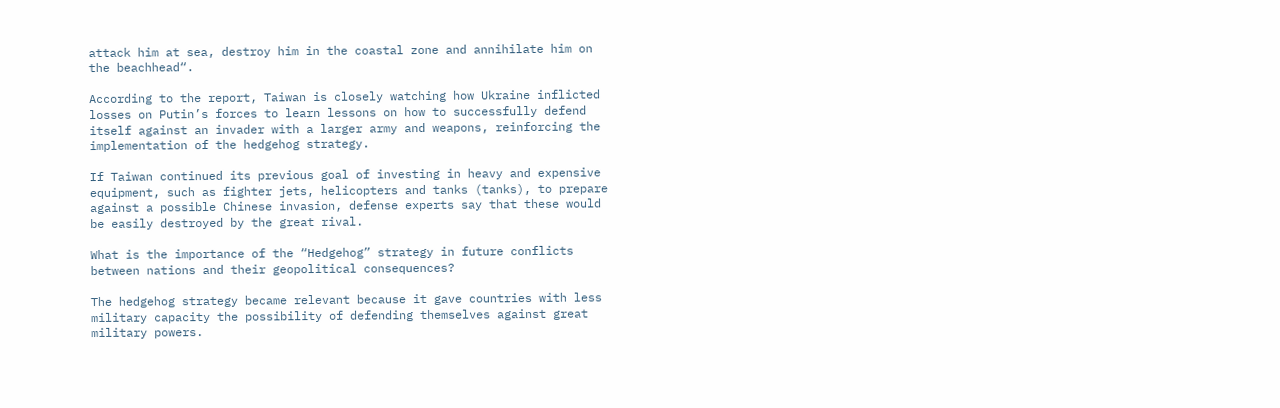attack him at sea, destroy him in the coastal zone and annihilate him on the beachhead“.

According to the report, Taiwan is closely watching how Ukraine inflicted losses on Putin’s forces to learn lessons on how to successfully defend itself against an invader with a larger army and weapons, reinforcing the implementation of the hedgehog strategy.

If Taiwan continued its previous goal of investing in heavy and expensive equipment, such as fighter jets, helicopters and tanks (tanks), to prepare against a possible Chinese invasion, defense experts say that these would be easily destroyed by the great rival.

What is the importance of the “Hedgehog” strategy in future conflicts between nations and their geopolitical consequences?

The hedgehog strategy became relevant because it gave countries with less military capacity the possibility of defending themselves against great military powers.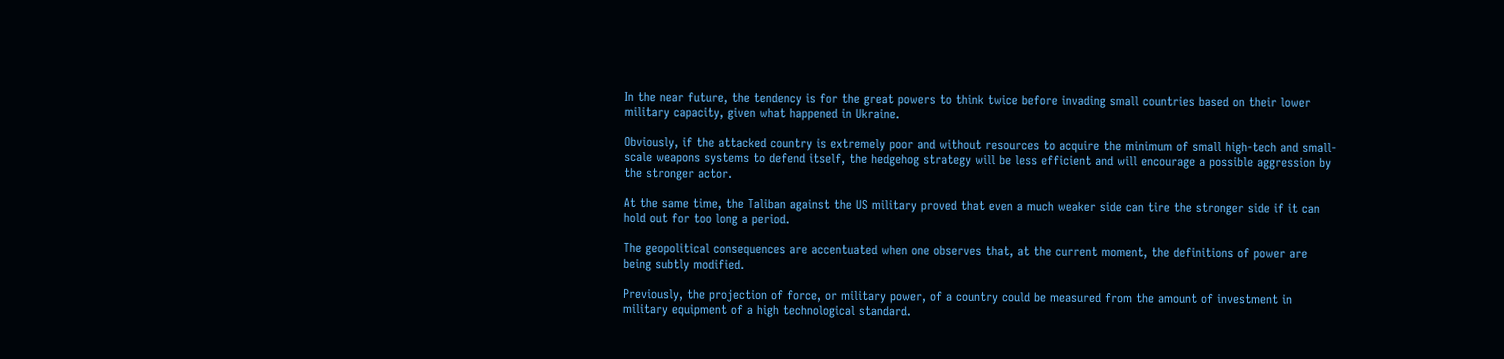In the near future, the tendency is for the great powers to think twice before invading small countries based on their lower military capacity, given what happened in Ukraine.

Obviously, if the attacked country is extremely poor and without resources to acquire the minimum of small high-tech and small-scale weapons systems to defend itself, the hedgehog strategy will be less efficient and will encourage a possible aggression by the stronger actor.

At the same time, the Taliban against the US military proved that even a much weaker side can tire the stronger side if it can hold out for too long a period.

The geopolitical consequences are accentuated when one observes that, at the current moment, the definitions of power are being subtly modified.

Previously, the projection of force, or military power, of a country could be measured from the amount of investment in military equipment of a high technological standard.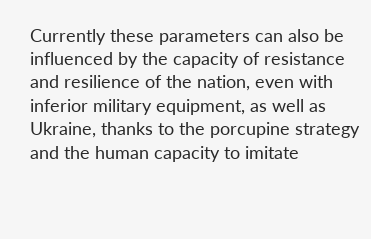Currently these parameters can also be influenced by the capacity of resistance and resilience of the nation, even with inferior military equipment, as well as Ukraine, thanks to the porcupine strategy and the human capacity to imitate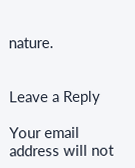nature.


Leave a Reply

Your email address will not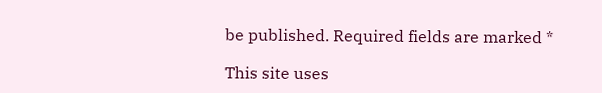be published. Required fields are marked *

This site uses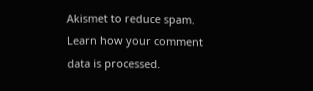Akismet to reduce spam. Learn how your comment data is processed.